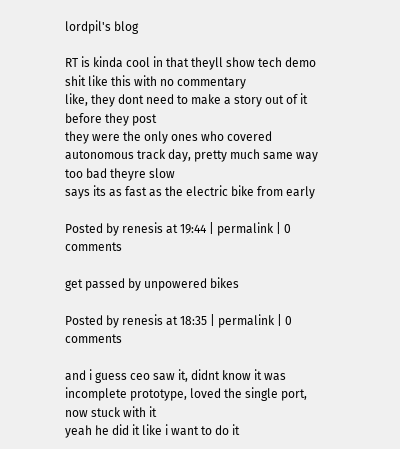lordpil's blog

RT is kinda cool in that theyll show tech demo shit like this with no commentary
like, they dont need to make a story out of it before they post
they were the only ones who covered autonomous track day, pretty much same way
too bad theyre slow
says its as fast as the electric bike from early

Posted by renesis at 19:44 | permalink | 0 comments

get passed by unpowered bikes

Posted by renesis at 18:35 | permalink | 0 comments

and i guess ceo saw it, didnt know it was incomplete prototype, loved the single port, now stuck with it
yeah he did it like i want to do it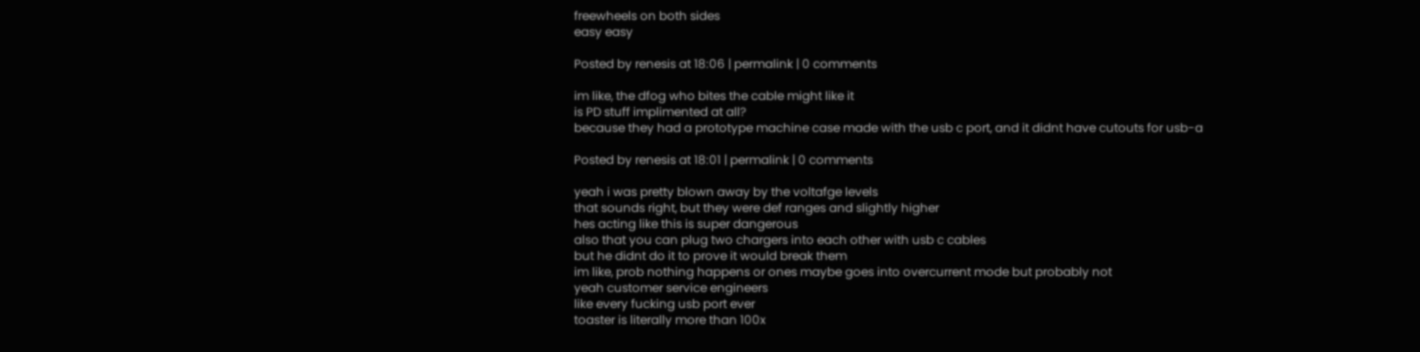freewheels on both sides
easy easy

Posted by renesis at 18:06 | permalink | 0 comments

im like, the dfog who bites the cable might like it
is PD stuff implimented at all?
because they had a prototype machine case made with the usb c port, and it didnt have cutouts for usb-a

Posted by renesis at 18:01 | permalink | 0 comments

yeah i was pretty blown away by the voltafge levels
that sounds right, but they were def ranges and slightly higher
hes acting like this is super dangerous
also that you can plug two chargers into each other with usb c cables
but he didnt do it to prove it would break them
im like, prob nothing happens or ones maybe goes into overcurrent mode but probably not
yeah customer service engineers
like every fucking usb port ever
toaster is literally more than 100x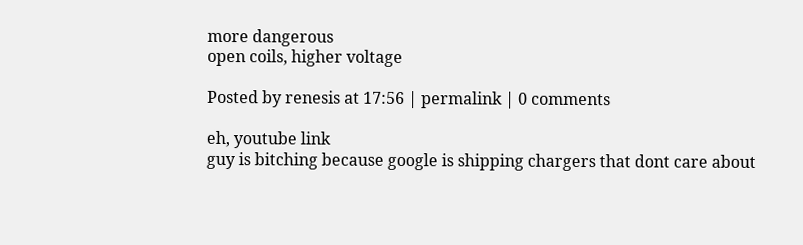more dangerous
open coils, higher voltage

Posted by renesis at 17:56 | permalink | 0 comments

eh, youtube link
guy is bitching because google is shipping chargers that dont care about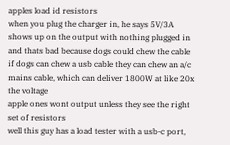apples load id resistors
when you plug the charger in, he says 5V/3A shows up on the output with nothing plugged in
and thats bad because dogs could chew the cable
if dogs can chew a usb cable they can chew an a/c mains cable, which can deliver 1800W at like 20x the voltage
apple ones wont output unless they see the right set of resistors
well this guy has a load tester with a usb-c port,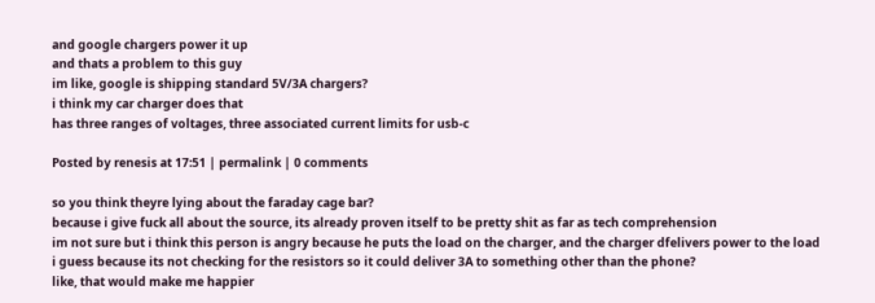and google chargers power it up
and thats a problem to this guy
im like, google is shipping standard 5V/3A chargers?
i think my car charger does that
has three ranges of voltages, three associated current limits for usb-c

Posted by renesis at 17:51 | permalink | 0 comments

so you think theyre lying about the faraday cage bar?
because i give fuck all about the source, its already proven itself to be pretty shit as far as tech comprehension
im not sure but i think this person is angry because he puts the load on the charger, and the charger dfelivers power to the load
i guess because its not checking for the resistors so it could deliver 3A to something other than the phone?
like, that would make me happier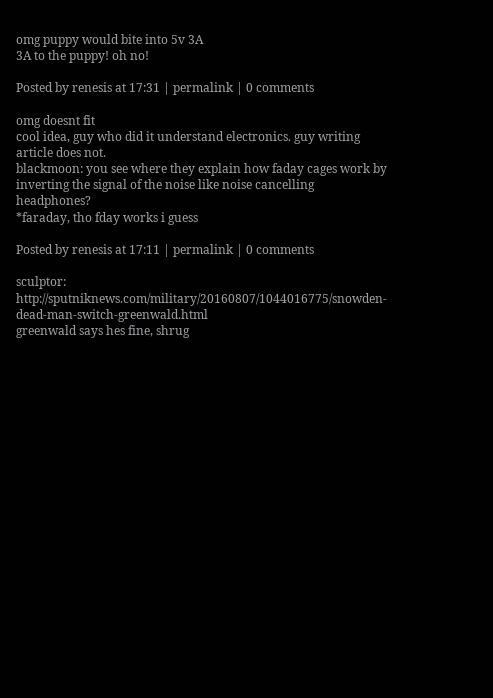omg puppy would bite into 5v 3A
3A to the puppy! oh no!

Posted by renesis at 17:31 | permalink | 0 comments

omg doesnt fit
cool idea, guy who did it understand electronics. guy writing article does not.
blackmoon: you see where they explain how faday cages work by inverting the signal of the noise like noise cancelling headphones?
*faraday, tho fday works i guess

Posted by renesis at 17:11 | permalink | 0 comments

sculptor: http://sputniknews.com/military/20160807/1044016775/snowden-dead-man-switch-greenwald.html
greenwald says hes fine, shrug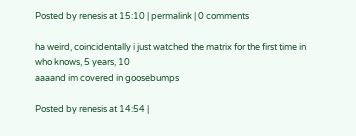Posted by renesis at 15:10 | permalink | 0 comments

ha weird, coincidentally i just watched the matrix for the first time in who knows, 5 years, 10
aaaand im covered in goosebumps

Posted by renesis at 14:54 |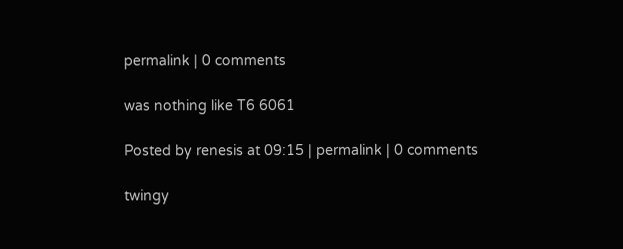permalink | 0 comments

was nothing like T6 6061

Posted by renesis at 09:15 | permalink | 0 comments

twingy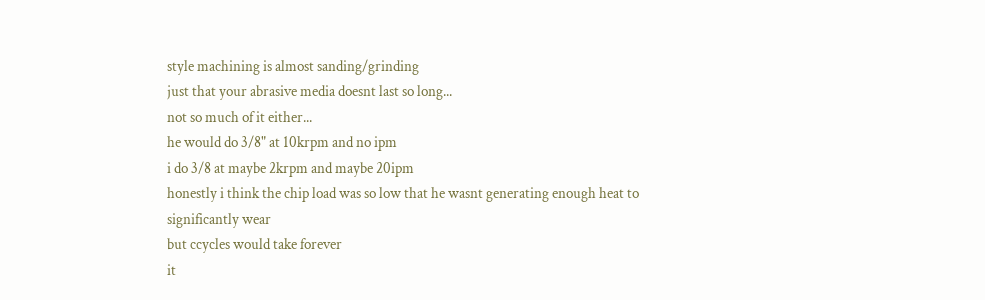style machining is almost sanding/grinding
just that your abrasive media doesnt last so long...
not so much of it either...
he would do 3/8" at 10krpm and no ipm
i do 3/8 at maybe 2krpm and maybe 20ipm
honestly i think the chip load was so low that he wasnt generating enough heat to significantly wear
but ccycles would take forever
it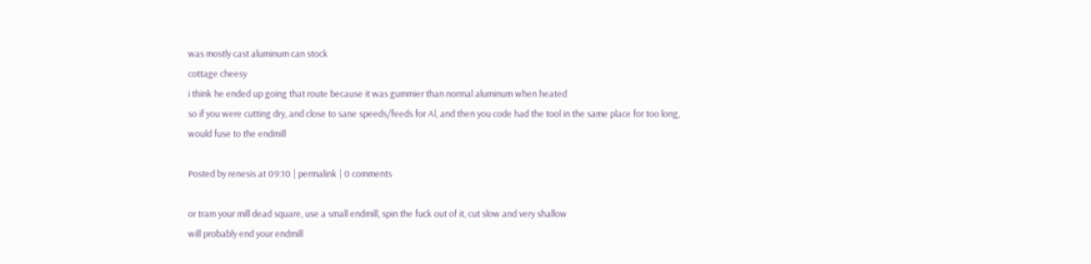was mostly cast aluminum can stock
cottage cheesy
i think he ended up going that route because it was gummier than normal aluminum when heated
so if you were cutting dry, and close to sane speeds/feeds for Al, and then you code had the tool in the same place for too long, would fuse to the endmill

Posted by renesis at 09:10 | permalink | 0 comments

or tram your mill dead square, use a small endmill, spin the fuck out of it, cut slow and very shallow
will probably end your endmill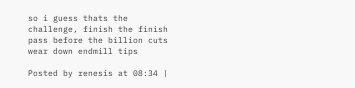so i guess thats the challenge, finish the finish pass before the billion cuts wear down endmill tips

Posted by renesis at 08:34 |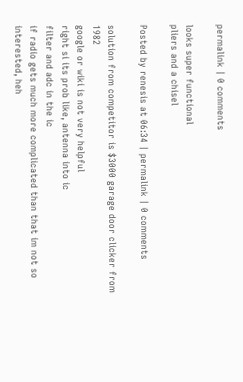permalink | 0 comments

looks super functional
pliers and a chisel

Posted by renesis at 06:34 | permalink | 0 comments

solution from competitor is $3000 garage door clicker from 1982
google or wiki is not very helpful
right si its prob like, antenna into ic
filter and adc in the ic
if radio gets much more complicated than that im not so interested, heh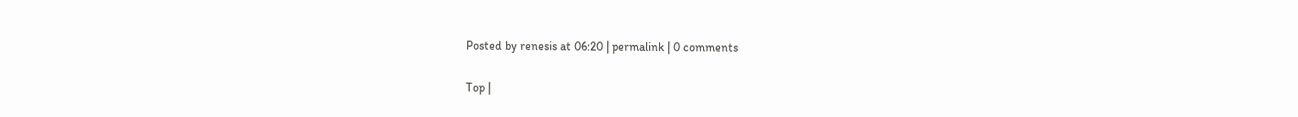Posted by renesis at 06:20 | permalink | 0 comments

Top |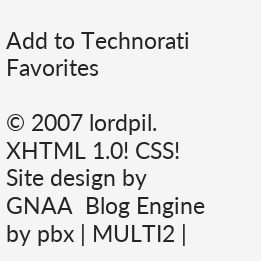Add to Technorati Favorites

© 2007 lordpil.   XHTML 1.0! CSS! Site design by GNAA  Blog Engine by pbx | MULTI2 |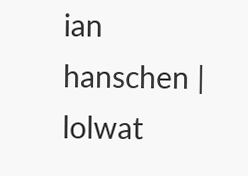ian hanschen | lolwat